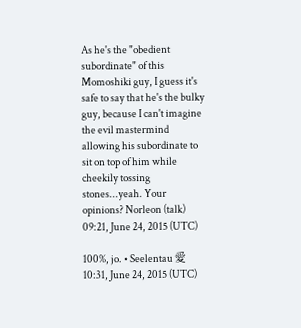As he's the "obedient subordinate" of this Momoshiki guy, I guess it's safe to say that he's the bulky guy, because I can't imagine the evil mastermind allowing his subordinate to sit on top of him while cheekily tossing stones...yeah. Your opinions? Norleon (talk) 09:21, June 24, 2015 (UTC)

100%, jo. • Seelentau 愛 10:31, June 24, 2015 (UTC)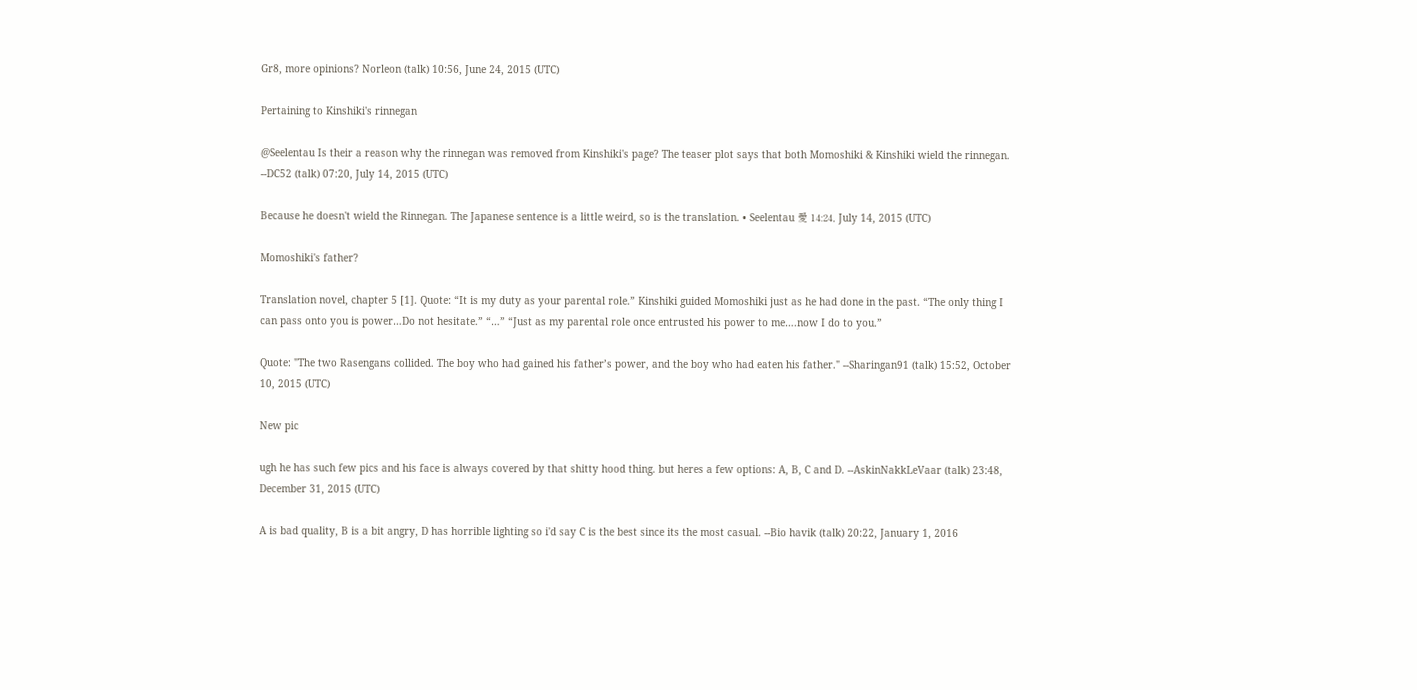Gr8, more opinions? Norleon (talk) 10:56, June 24, 2015 (UTC)

Pertaining to Kinshiki's rinnegan

@Seelentau Is their a reason why the rinnegan was removed from Kinshiki's page? The teaser plot says that both Momoshiki & Kinshiki wield the rinnegan. --DC52 (talk) 07:20, July 14, 2015 (UTC)

Because he doesn't wield the Rinnegan. The Japanese sentence is a little weird, so is the translation. • Seelentau 愛 14:24, July 14, 2015 (UTC)

Momoshiki's father?

Translation novel, chapter 5 [1]. Quote: “It is my duty as your parental role.” Kinshiki guided Momoshiki just as he had done in the past. “The only thing I can pass onto you is power…Do not hesitate.” “…” “Just as my parental role once entrusted his power to me….now I do to you.”

Quote: "The two Rasengans collided. The boy who had gained his father’s power, and the boy who had eaten his father." --Sharingan91 (talk) 15:52, October 10, 2015 (UTC)

New pic

ugh he has such few pics and his face is always covered by that shitty hood thing. but heres a few options: A, B, C and D. --AskinNakkLeVaar (talk) 23:48, December 31, 2015 (UTC)

A is bad quality, B is a bit angry, D has horrible lighting so i'd say C is the best since its the most casual. --Bio havik (talk) 20:22, January 1, 2016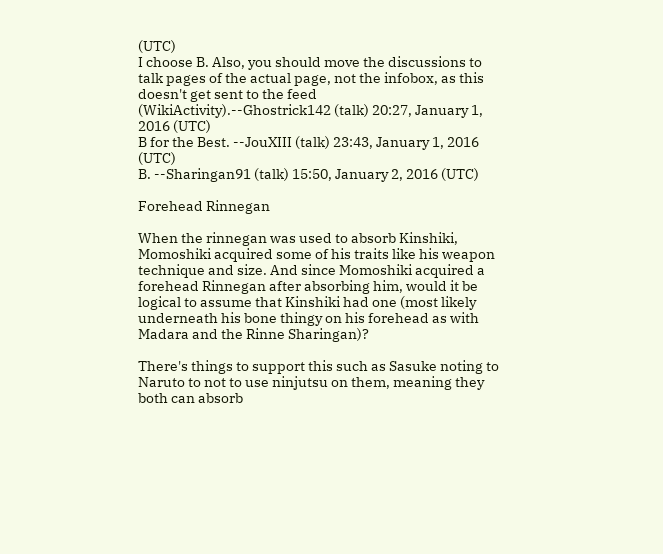(UTC)
I choose B. Also, you should move the discussions to talk pages of the actual page, not the infobox, as this doesn't get sent to the feed (WikiActivity).--Ghostrick142 (talk) 20:27, January 1, 2016 (UTC)
B for the Best. --JouXIII (talk) 23:43, January 1, 2016 (UTC)
B. --Sharingan91 (talk) 15:50, January 2, 2016 (UTC)

Forehead Rinnegan

When the rinnegan was used to absorb Kinshiki, Momoshiki acquired some of his traits like his weapon technique and size. And since Momoshiki acquired a forehead Rinnegan after absorbing him, would it be logical to assume that Kinshiki had one (most likely underneath his bone thingy on his forehead as with Madara and the Rinne Sharingan)?

There's things to support this such as Sasuke noting to Naruto to not to use ninjutsu on them, meaning they both can absorb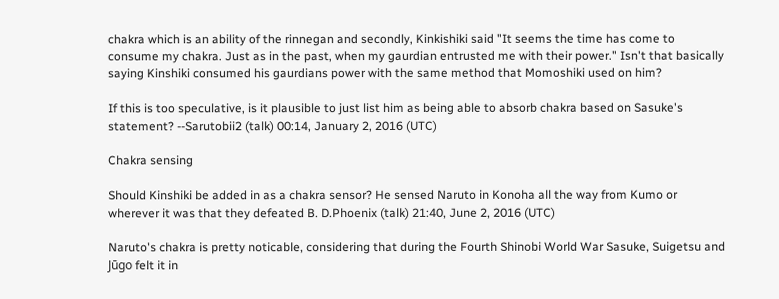chakra which is an ability of the rinnegan and secondly, Kinkishiki said "It seems the time has come to consume my chakra. Just as in the past, when my gaurdian entrusted me with their power." Isn't that basically saying Kinshiki consumed his gaurdians power with the same method that Momoshiki used on him?

If this is too speculative, is it plausible to just list him as being able to absorb chakra based on Sasuke's statement? --Sarutobii2 (talk) 00:14, January 2, 2016 (UTC)

Chakra sensing

Should Kinshiki be added in as a chakra sensor? He sensed Naruto in Konoha all the way from Kumo or wherever it was that they defeated B. D.Phoenix (talk) 21:40, June 2, 2016 (UTC)

Naruto's chakra is pretty noticable, considering that during the Fourth Shinobi World War Sasuke, Suigetsu and Jūgo felt it in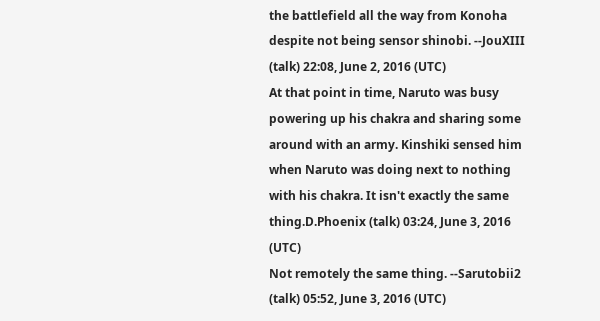the battlefield all the way from Konoha despite not being sensor shinobi. --JouXIII (talk) 22:08, June 2, 2016 (UTC)
At that point in time, Naruto was busy powering up his chakra and sharing some around with an army. Kinshiki sensed him when Naruto was doing next to nothing with his chakra. It isn't exactly the same thing.D.Phoenix (talk) 03:24, June 3, 2016 (UTC)
Not remotely the same thing. --Sarutobii2 (talk) 05:52, June 3, 2016 (UTC)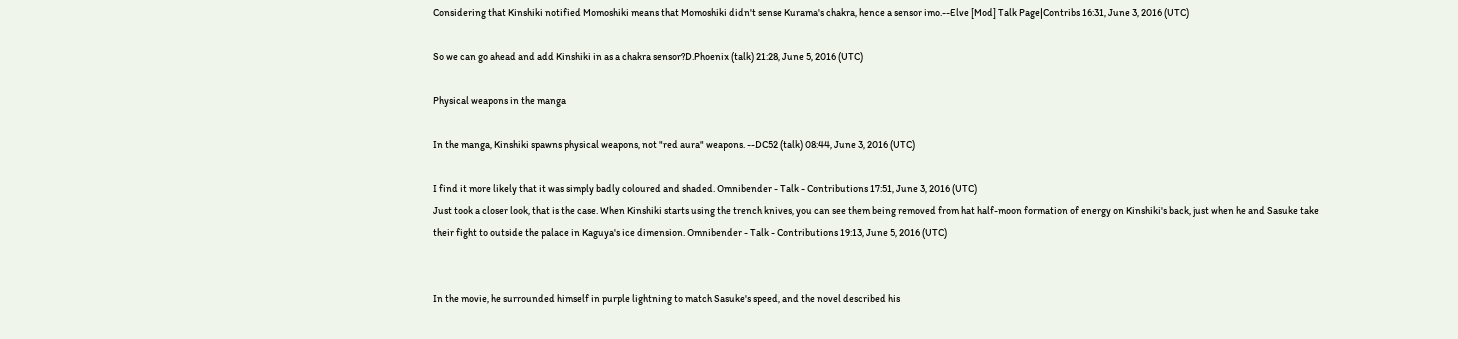Considering that Kinshiki notified Momoshiki means that Momoshiki didn't sense Kurama's chakra, hence a sensor imo.--Elve [Mod] Talk Page|Contribs 16:31, June 3, 2016 (UTC)

So we can go ahead and add Kinshiki in as a chakra sensor?D.Phoenix (talk) 21:28, June 5, 2016 (UTC)

Physical weapons in the manga

In the manga, Kinshiki spawns physical weapons, not "red aura" weapons. --DC52 (talk) 08:44, June 3, 2016 (UTC)

I find it more likely that it was simply badly coloured and shaded. Omnibender - Talk - Contributions 17:51, June 3, 2016 (UTC)
Just took a closer look, that is the case. When Kinshiki starts using the trench knives, you can see them being removed from hat half-moon formation of energy on Kinshiki's back, just when he and Sasuke take their fight to outside the palace in Kaguya's ice dimension. Omnibender - Talk - Contributions 19:13, June 5, 2016 (UTC)


In the movie, he surrounded himself in purple lightning to match Sasuke's speed, and the novel described his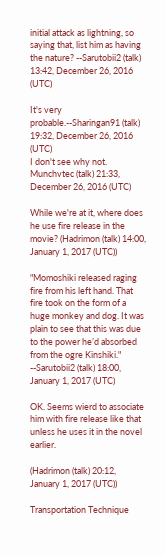initial attack as lightning, so saying that, list him as having the nature? --Sarutobii2 (talk) 13:42, December 26, 2016 (UTC)

It's very probable.--Sharingan91 (talk) 19:32, December 26, 2016 (UTC)
I don't see why not. Munchvtec (talk) 21:33, December 26, 2016 (UTC)

While we're at it, where does he use fire release in the movie? (Hadrimon (talk) 14:00, January 1, 2017 (UTC))

"Momoshiki released raging fire from his left hand. That fire took on the form of a huge monkey and dog. It was plain to see that this was due to the power he’d absorbed from the ogre Kinshiki." --Sarutobii2 (talk) 18:00, January 1, 2017 (UTC)

OK. Seems wierd to associate him with fire release like that unless he uses it in the novel earlier.

(Hadrimon (talk) 20:12, January 1, 2017 (UTC))

Transportation Technique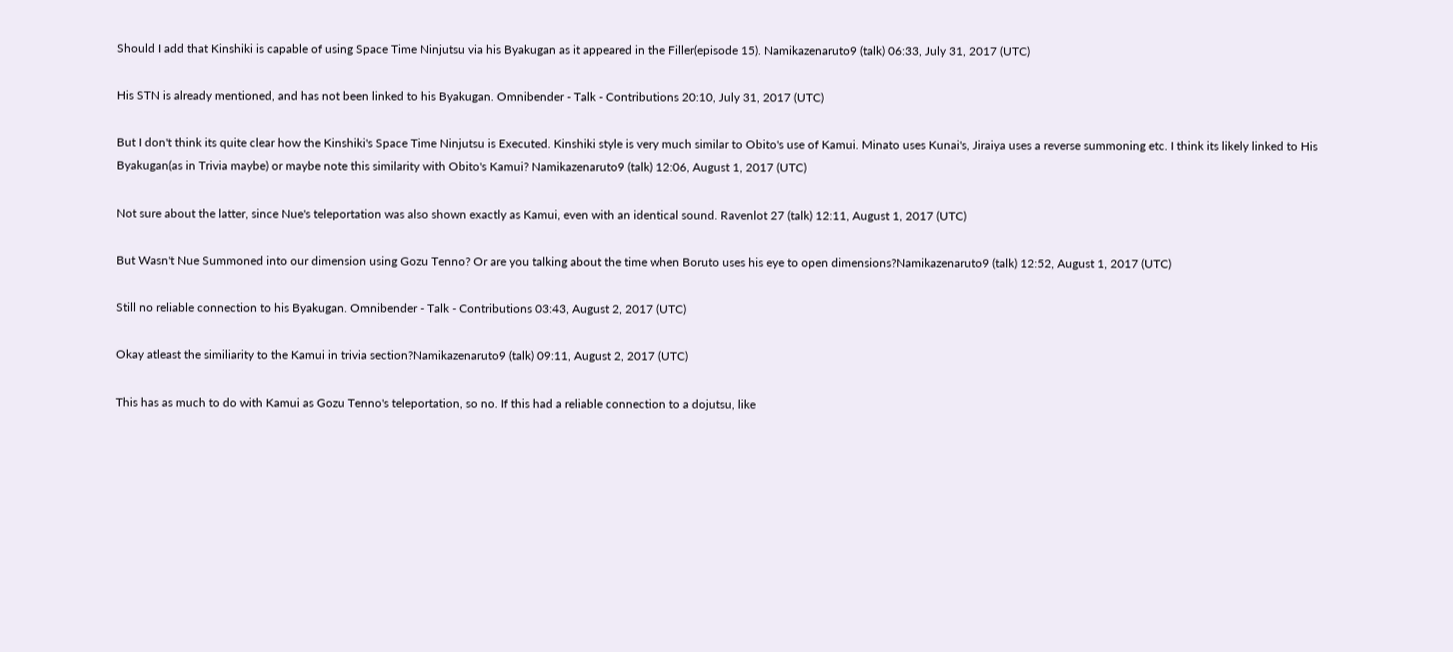Should I add that Kinshiki is capable of using Space Time Ninjutsu via his Byakugan as it appeared in the Filler(episode 15). Namikazenaruto9 (talk) 06:33, July 31, 2017 (UTC)

His STN is already mentioned, and has not been linked to his Byakugan. Omnibender - Talk - Contributions 20:10, July 31, 2017 (UTC)

But I don't think its quite clear how the Kinshiki's Space Time Ninjutsu is Executed. Kinshiki style is very much similar to Obito's use of Kamui. Minato uses Kunai's, Jiraiya uses a reverse summoning etc. I think its likely linked to His Byakugan(as in Trivia maybe) or maybe note this similarity with Obito's Kamui? Namikazenaruto9 (talk) 12:06, August 1, 2017 (UTC)

Not sure about the latter, since Nue's teleportation was also shown exactly as Kamui, even with an identical sound. Ravenlot 27 (talk) 12:11, August 1, 2017 (UTC)

But Wasn't Nue Summoned into our dimension using Gozu Tenno? Or are you talking about the time when Boruto uses his eye to open dimensions?Namikazenaruto9 (talk) 12:52, August 1, 2017 (UTC)

Still no reliable connection to his Byakugan. Omnibender - Talk - Contributions 03:43, August 2, 2017 (UTC)

Okay atleast the similiarity to the Kamui in trivia section?Namikazenaruto9 (talk) 09:11, August 2, 2017 (UTC)

This has as much to do with Kamui as Gozu Tenno's teleportation, so no. If this had a reliable connection to a dojutsu, like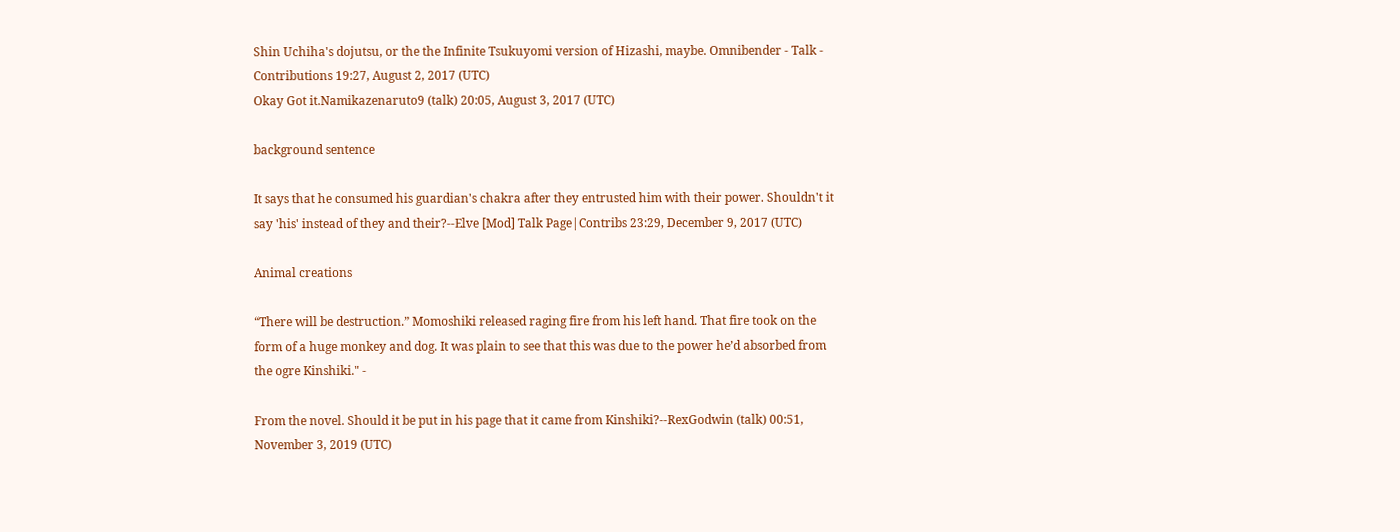Shin Uchiha's dojutsu, or the the Infinite Tsukuyomi version of Hizashi, maybe. Omnibender - Talk - Contributions 19:27, August 2, 2017 (UTC)
Okay Got it.Namikazenaruto9 (talk) 20:05, August 3, 2017 (UTC)

background sentence

It says that he consumed his guardian's chakra after they entrusted him with their power. Shouldn't it say 'his' instead of they and their?--Elve [Mod] Talk Page|Contribs 23:29, December 9, 2017 (UTC)

Animal creations

“There will be destruction.” Momoshiki released raging fire from his left hand. That fire took on the form of a huge monkey and dog. It was plain to see that this was due to the power he’d absorbed from the ogre Kinshiki." -

From the novel. Should it be put in his page that it came from Kinshiki?--RexGodwin (talk) 00:51, November 3, 2019 (UTC)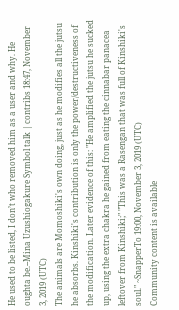He used to be listed, I don’t who removed him as a user and why. He oughta be.--Mina Uzushiogakure Symbol talk | contribs 18:47, November 3, 2019 (UTC)
The animals are Momoshiki's own doing, just as he modifies all the jutsu he absorbs. Kinshiki's contribution is only the power/destructiveness of the modification. Later evidence of this: "He amplified the jutsu he sucked up, using the extra chakra he gained from eating the cinnabar panacea leftover from Kinshiki;" "This was a Rasengan that was full of Kinshiki's soul." ~SnapperTo 19:00, November 3, 2019 (UTC)
Community content is available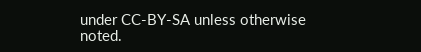under CC-BY-SA unless otherwise noted.